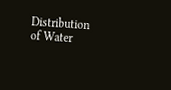Distribution of Water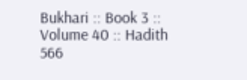Bukhari :: Book 3 :: Volume 40 :: Hadith 566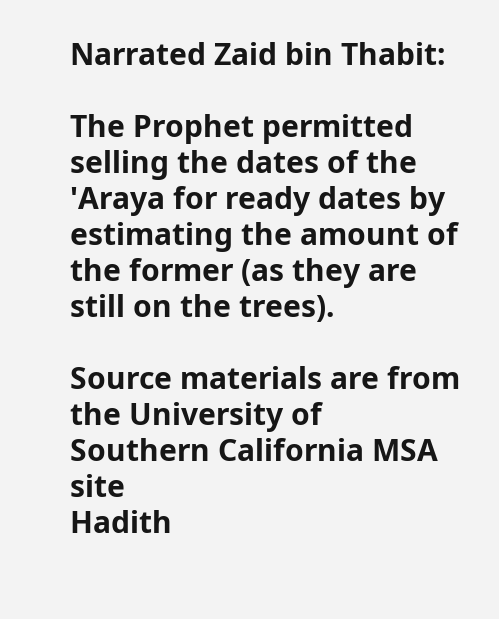Narrated Zaid bin Thabit:

The Prophet permitted selling the dates of the 'Araya for ready dates by estimating the amount of the former (as they are still on the trees).

Source materials are from the University of Southern California MSA site
Hadith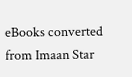eBooks converted from Imaan Star